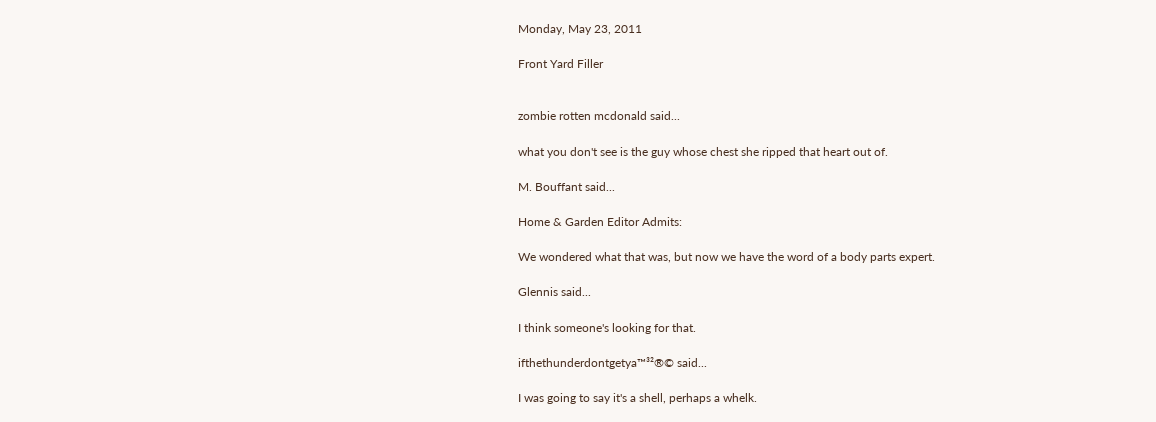Monday, May 23, 2011

Front Yard Filler


zombie rotten mcdonald said...

what you don't see is the guy whose chest she ripped that heart out of.

M. Bouffant said...

Home & Garden Editor Admits:

We wondered what that was, but now we have the word of a body parts expert.

Glennis said...

I think someone's looking for that.

ifthethunderdontgetya™³²®© said...

I was going to say it's a shell, perhaps a whelk.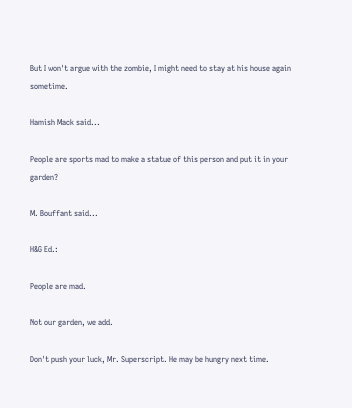But I won't argue with the zombie, I might need to stay at his house again sometime.

Hamish Mack said...

People are sports mad to make a statue of this person and put it in your garden?

M. Bouffant said...

H&G Ed.:

People are mad.

Not our garden, we add.

Don't push your luck, Mr. Superscript. He may be hungry next time.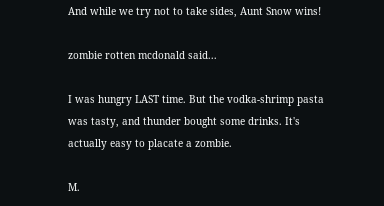And while we try not to take sides, Aunt Snow wins!

zombie rotten mcdonald said...

I was hungry LAST time. But the vodka-shrimp pasta was tasty, and thunder bought some drinks. It's actually easy to placate a zombie.

M.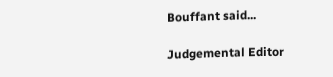Bouffant said...

Judgemental Editor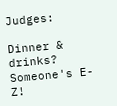Judges:

Dinner & drinks? Someone's E-Z!